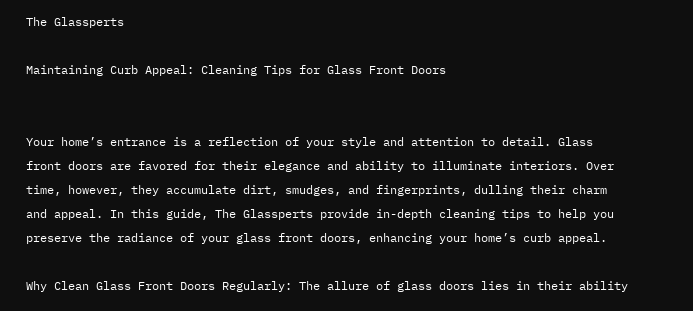The Glassperts

Maintaining Curb Appeal: Cleaning Tips for Glass Front Doors


Your home’s entrance is a reflection of your style and attention to detail. Glass front doors are favored for their elegance and ability to illuminate interiors. Over time, however, they accumulate dirt, smudges, and fingerprints, dulling their charm and appeal. In this guide, The Glassperts provide in-depth cleaning tips to help you preserve the radiance of your glass front doors, enhancing your home’s curb appeal.

Why Clean Glass Front Doors Regularly: The allure of glass doors lies in their ability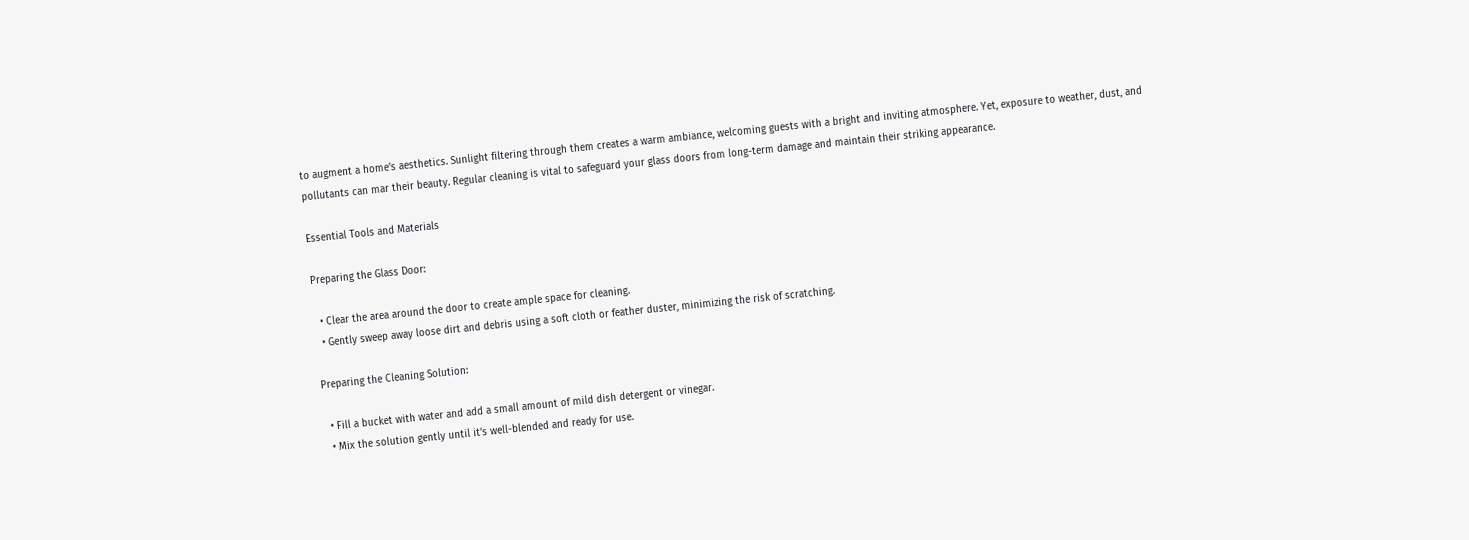to augment a home’s aesthetics. Sunlight filtering through them creates a warm ambiance, welcoming guests with a bright and inviting atmosphere. Yet, exposure to weather, dust, and pollutants can mar their beauty. Regular cleaning is vital to safeguard your glass doors from long-term damage and maintain their striking appearance.

Essential Tools and Materials

Preparing the Glass Door:

  • Clear the area around the door to create ample space for cleaning.
  • Gently sweep away loose dirt and debris using a soft cloth or feather duster, minimizing the risk of scratching.

Preparing the Cleaning Solution:

  • Fill a bucket with water and add a small amount of mild dish detergent or vinegar.
  • Mix the solution gently until it’s well-blended and ready for use.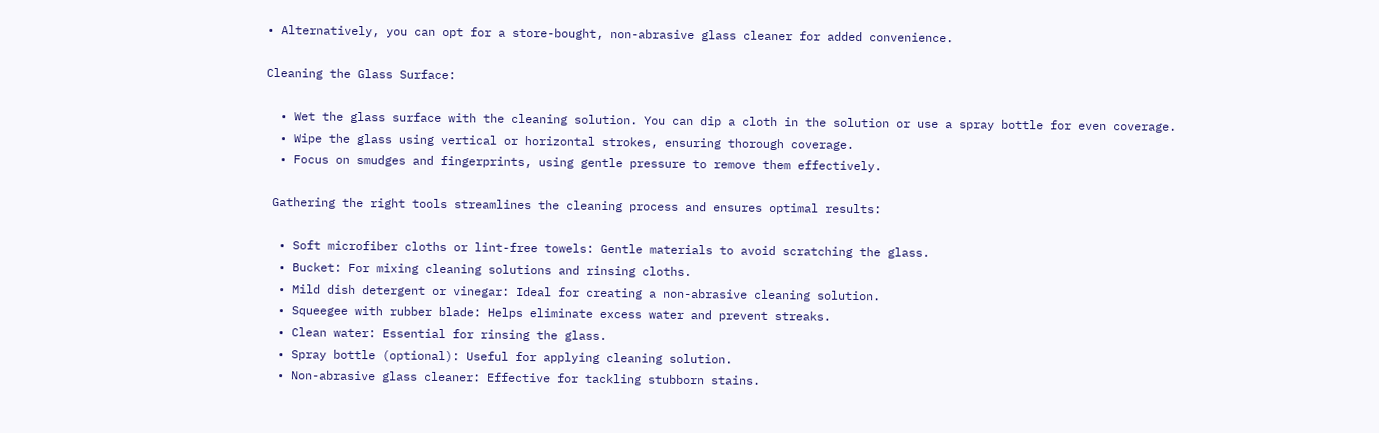• Alternatively, you can opt for a store-bought, non-abrasive glass cleaner for added convenience.

Cleaning the Glass Surface:

  • Wet the glass surface with the cleaning solution. You can dip a cloth in the solution or use a spray bottle for even coverage.
  • Wipe the glass using vertical or horizontal strokes, ensuring thorough coverage.
  • Focus on smudges and fingerprints, using gentle pressure to remove them effectively.

 Gathering the right tools streamlines the cleaning process and ensures optimal results:

  • Soft microfiber cloths or lint-free towels: Gentle materials to avoid scratching the glass.
  • Bucket: For mixing cleaning solutions and rinsing cloths.
  • Mild dish detergent or vinegar: Ideal for creating a non-abrasive cleaning solution.
  • Squeegee with rubber blade: Helps eliminate excess water and prevent streaks.
  • Clean water: Essential for rinsing the glass.
  • Spray bottle (optional): Useful for applying cleaning solution.
  • Non-abrasive glass cleaner: Effective for tackling stubborn stains.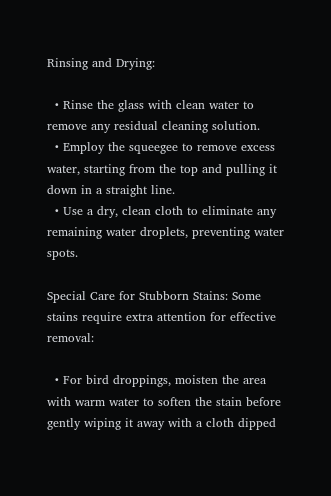Rinsing and Drying:

  • Rinse the glass with clean water to remove any residual cleaning solution.
  • Employ the squeegee to remove excess water, starting from the top and pulling it down in a straight line.
  • Use a dry, clean cloth to eliminate any remaining water droplets, preventing water spots.

Special Care for Stubborn Stains: Some stains require extra attention for effective removal:

  • For bird droppings, moisten the area with warm water to soften the stain before gently wiping it away with a cloth dipped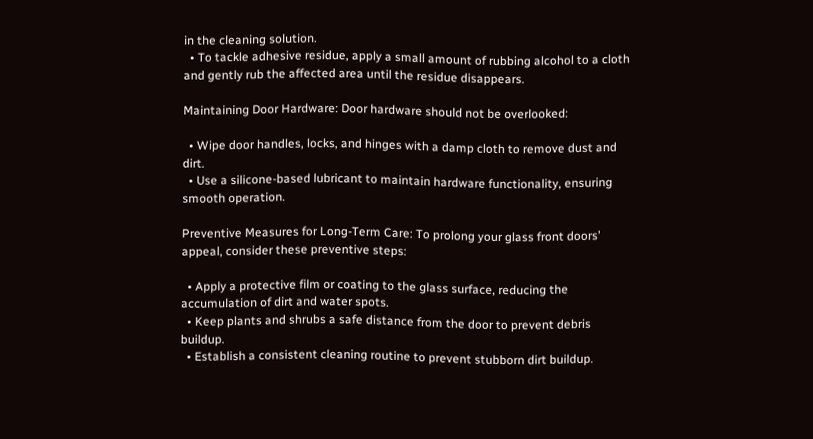in the cleaning solution.
  • To tackle adhesive residue, apply a small amount of rubbing alcohol to a cloth and gently rub the affected area until the residue disappears.

Maintaining Door Hardware: Door hardware should not be overlooked:

  • Wipe door handles, locks, and hinges with a damp cloth to remove dust and dirt.
  • Use a silicone-based lubricant to maintain hardware functionality, ensuring smooth operation.

Preventive Measures for Long-Term Care: To prolong your glass front doors’ appeal, consider these preventive steps:

  • Apply a protective film or coating to the glass surface, reducing the accumulation of dirt and water spots.
  • Keep plants and shrubs a safe distance from the door to prevent debris buildup.
  • Establish a consistent cleaning routine to prevent stubborn dirt buildup.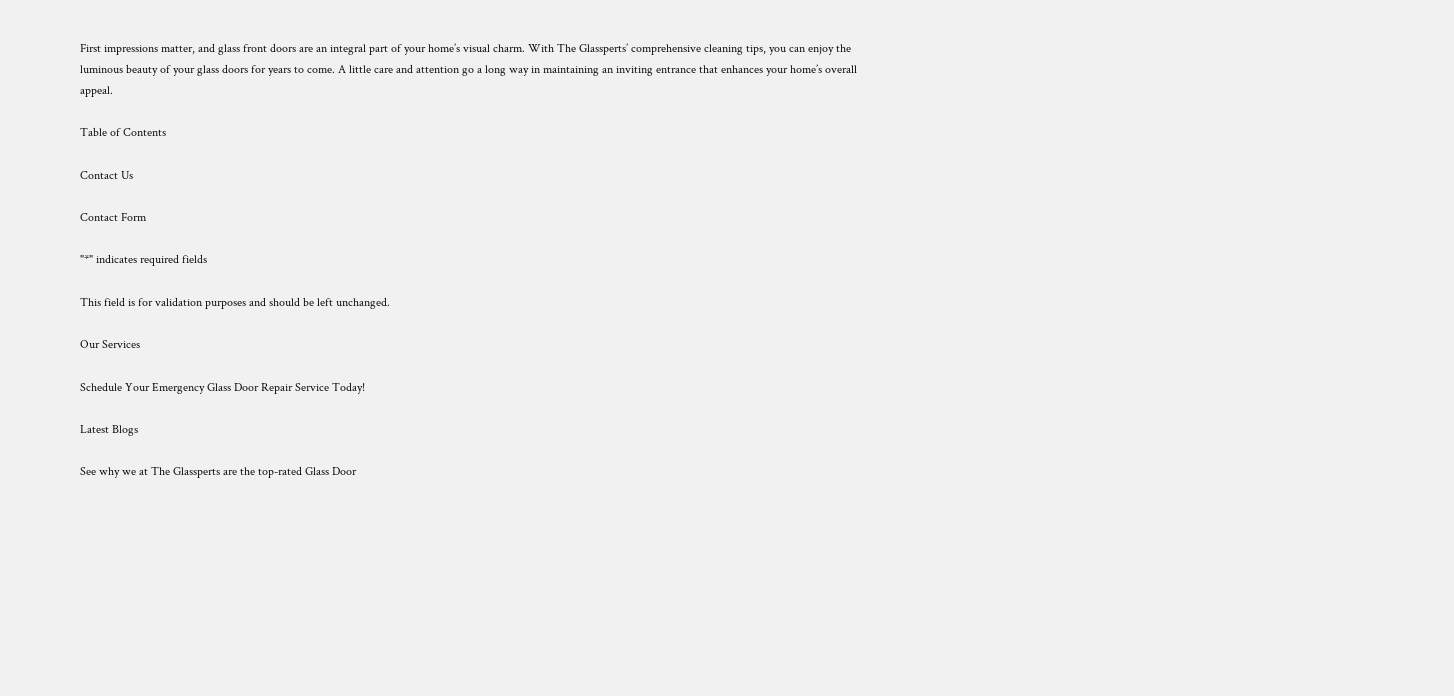First impressions matter, and glass front doors are an integral part of your home’s visual charm. With The Glassperts’ comprehensive cleaning tips, you can enjoy the luminous beauty of your glass doors for years to come. A little care and attention go a long way in maintaining an inviting entrance that enhances your home’s overall appeal.

Table of Contents

Contact Us

Contact Form

"*" indicates required fields

This field is for validation purposes and should be left unchanged.

Our Services

Schedule Your Emergency Glass Door Repair Service Today!

Latest Blogs

See why we at The Glassperts are the top-rated Glass Door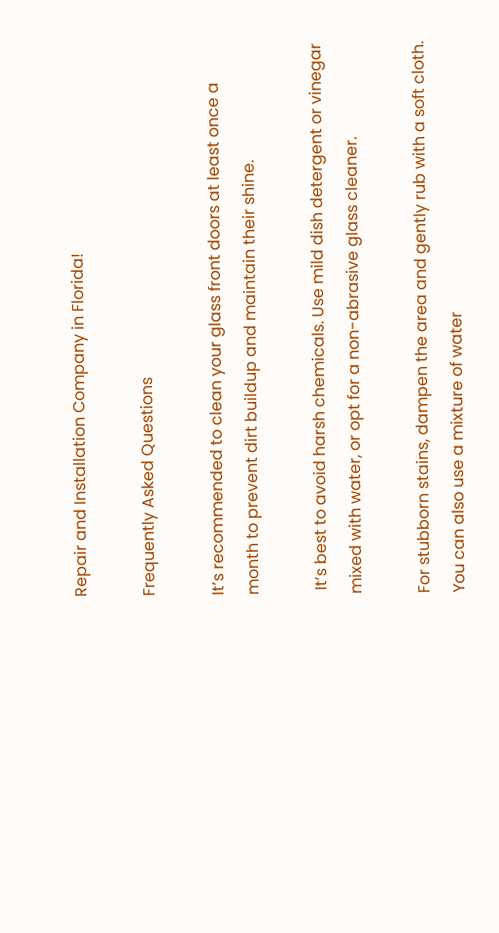Repair and Installation Company in Florida!

Frequently Asked Questions

It’s recommended to clean your glass front doors at least once a month to prevent dirt buildup and maintain their shine.

 It’s best to avoid harsh chemicals. Use mild dish detergent or vinegar mixed with water, or opt for a non-abrasive glass cleaner.

For stubborn stains, dampen the area and gently rub with a soft cloth. You can also use a mixture of water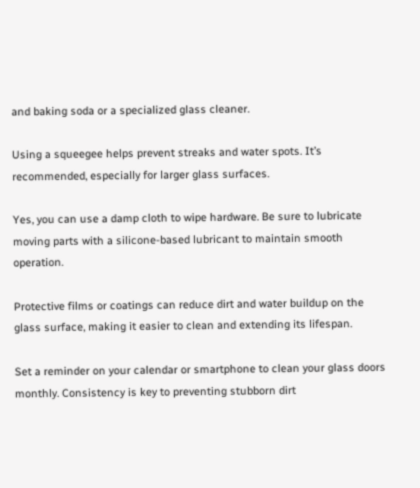and baking soda or a specialized glass cleaner.

Using a squeegee helps prevent streaks and water spots. It’s recommended, especially for larger glass surfaces.

Yes, you can use a damp cloth to wipe hardware. Be sure to lubricate moving parts with a silicone-based lubricant to maintain smooth operation.

Protective films or coatings can reduce dirt and water buildup on the glass surface, making it easier to clean and extending its lifespan.

Set a reminder on your calendar or smartphone to clean your glass doors monthly. Consistency is key to preventing stubborn dirt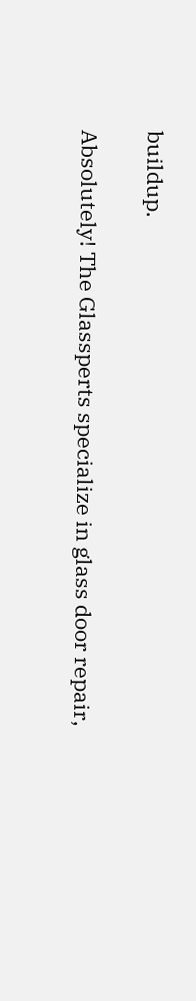buildup.

Absolutely! The Glassperts specialize in glass door repair,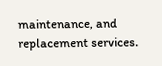maintenance, and replacement services.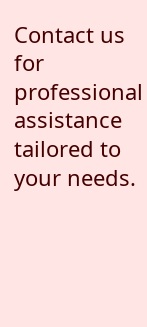Contact us for professional assistance tailored to your needs.